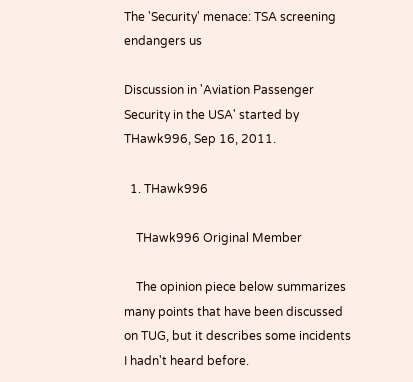The 'Security' menace: TSA screening endangers us

Discussion in 'Aviation Passenger Security in the USA' started by THawk996, Sep 16, 2011.

  1. THawk996

    THawk996 Original Member

    The opinion piece below summarizes many points that have been discussed on TUG, but it describes some incidents I hadn't heard before.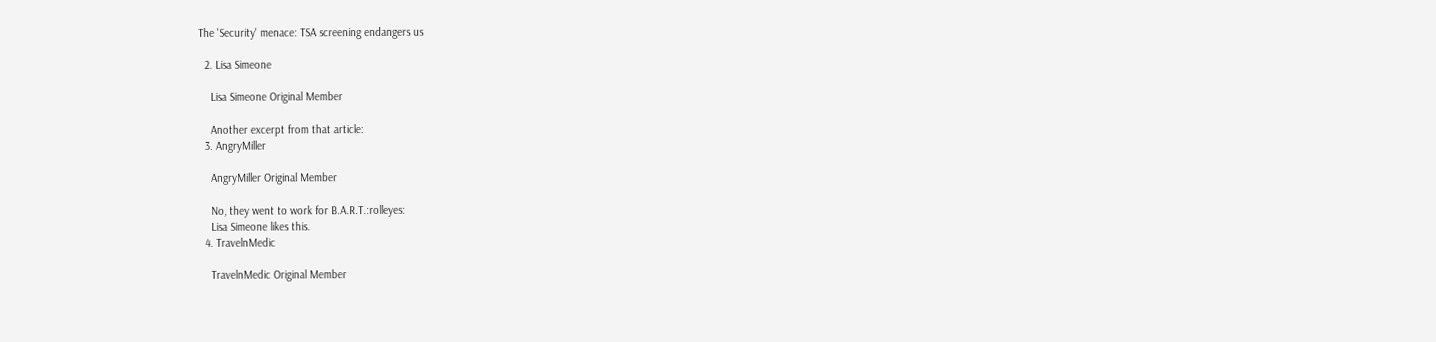The 'Security' menace: TSA screening endangers us

  2. Lisa Simeone

    Lisa Simeone Original Member

    Another excerpt from that article:
  3. AngryMiller

    AngryMiller Original Member

    No, they went to work for B.A.R.T.:rolleyes:
    Lisa Simeone likes this.
  4. TravelnMedic

    TravelnMedic Original Member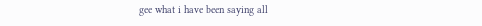gee what i have been saying all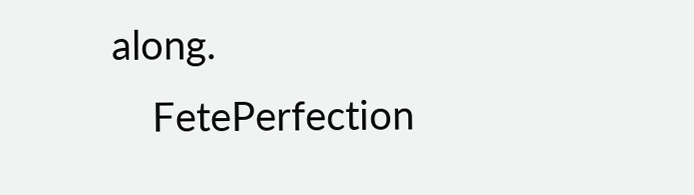along.
    FetePerfection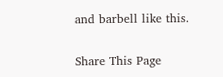and barbell like this.

Share This Page